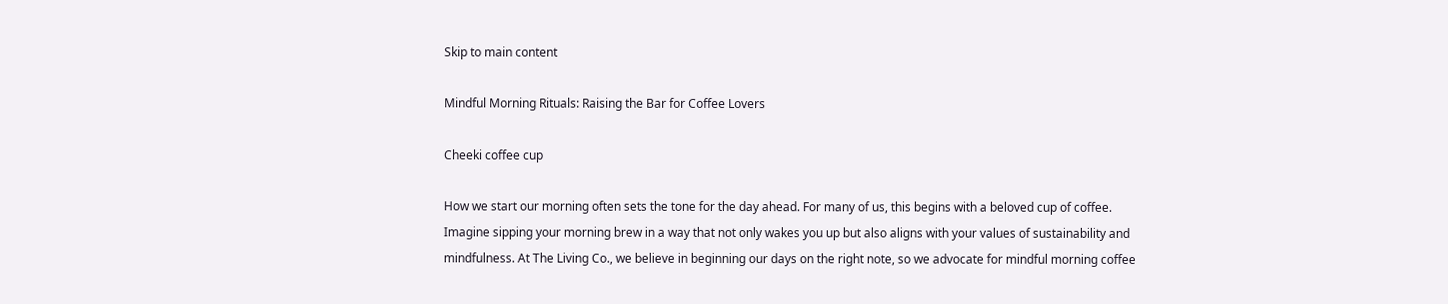Skip to main content

Mindful Morning Rituals: Raising the Bar for Coffee Lovers

Cheeki coffee cup

How we start our morning often sets the tone for the day ahead. For many of us, this begins with a beloved cup of coffee. Imagine sipping your morning brew in a way that not only wakes you up but also aligns with your values of sustainability and mindfulness. At The Living Co., we believe in beginning our days on the right note, so we advocate for mindful morning coffee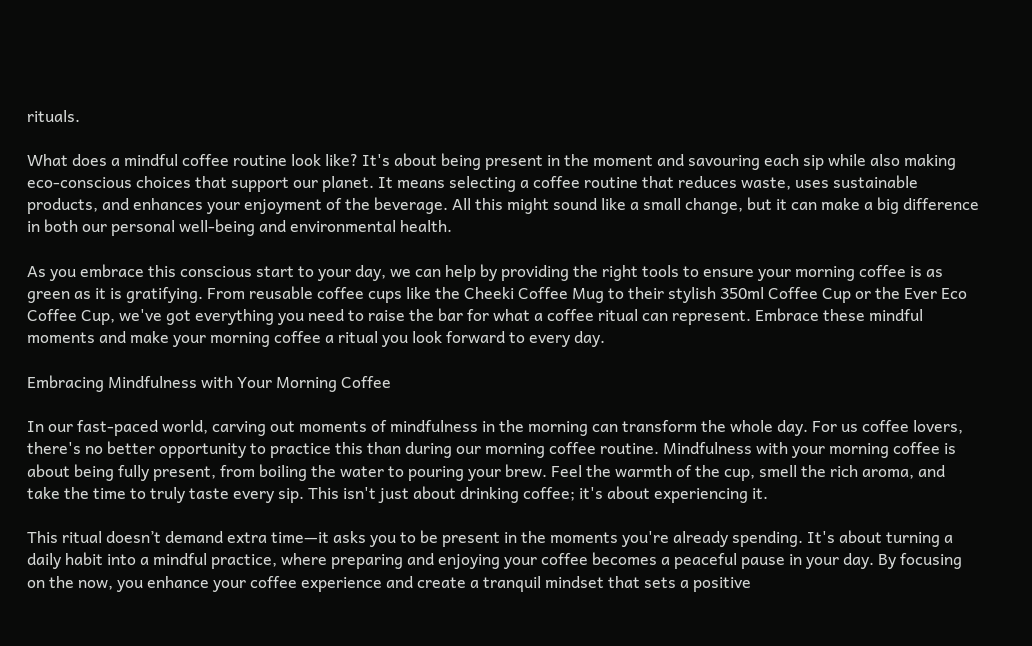rituals.

What does a mindful coffee routine look like? It's about being present in the moment and savouring each sip while also making eco-conscious choices that support our planet. It means selecting a coffee routine that reduces waste, uses sustainable products, and enhances your enjoyment of the beverage. All this might sound like a small change, but it can make a big difference in both our personal well-being and environmental health.

As you embrace this conscious start to your day, we can help by providing the right tools to ensure your morning coffee is as green as it is gratifying. From reusable coffee cups like the Cheeki Coffee Mug to their stylish 350ml Coffee Cup or the Ever Eco Coffee Cup, we've got everything you need to raise the bar for what a coffee ritual can represent. Embrace these mindful moments and make your morning coffee a ritual you look forward to every day.

Embracing Mindfulness with Your Morning Coffee

In our fast-paced world, carving out moments of mindfulness in the morning can transform the whole day. For us coffee lovers, there's no better opportunity to practice this than during our morning coffee routine. Mindfulness with your morning coffee is about being fully present, from boiling the water to pouring your brew. Feel the warmth of the cup, smell the rich aroma, and take the time to truly taste every sip. This isn't just about drinking coffee; it's about experiencing it.

This ritual doesn’t demand extra time—it asks you to be present in the moments you're already spending. It's about turning a daily habit into a mindful practice, where preparing and enjoying your coffee becomes a peaceful pause in your day. By focusing on the now, you enhance your coffee experience and create a tranquil mindset that sets a positive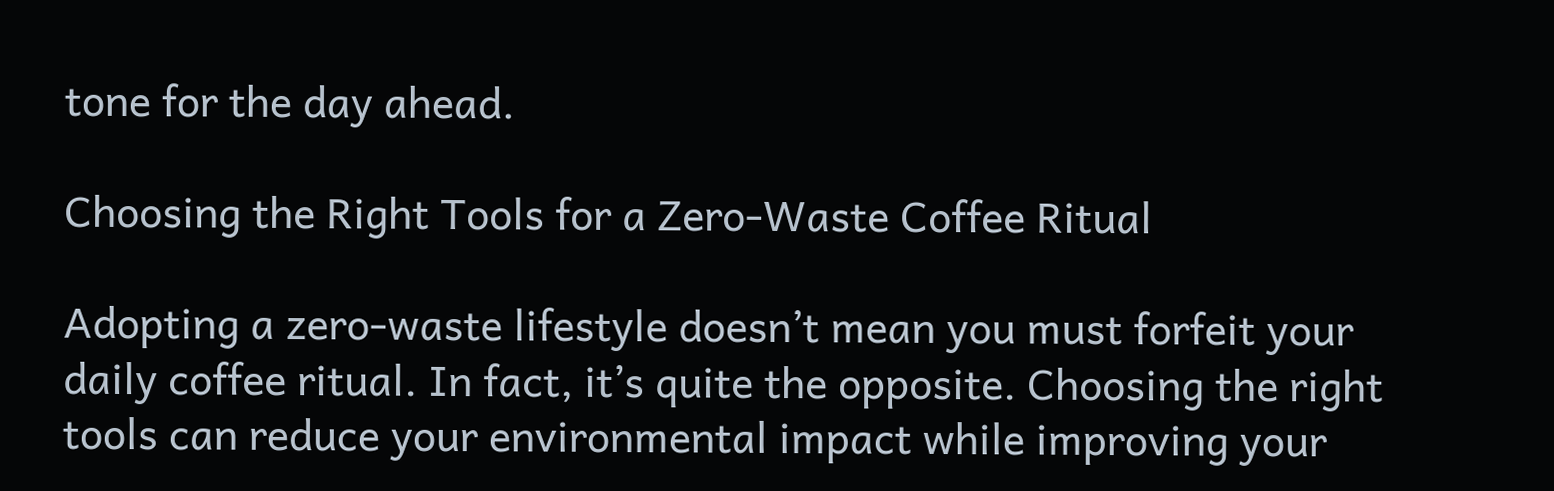tone for the day ahead.

Choosing the Right Tools for a Zero-Waste Coffee Ritual

Adopting a zero-waste lifestyle doesn’t mean you must forfeit your daily coffee ritual. In fact, it’s quite the opposite. Choosing the right tools can reduce your environmental impact while improving your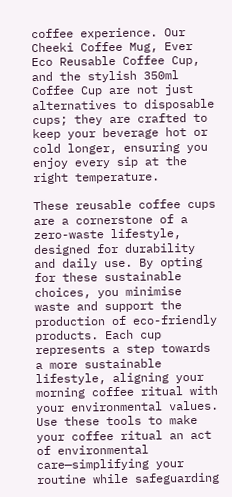coffee experience. Our Cheeki Coffee Mug, Ever Eco Reusable Coffee Cup, and the stylish 350ml Coffee Cup are not just alternatives to disposable cups; they are crafted to keep your beverage hot or cold longer, ensuring you enjoy every sip at the right temperature.

These reusable coffee cups are a cornerstone of a zero-waste lifestyle, designed for durability and daily use. By opting for these sustainable choices, you minimise waste and support the production of eco-friendly products. Each cup represents a step towards a more sustainable lifestyle, aligning your morning coffee ritual with your environmental values. Use these tools to make your coffee ritual an act of environmental care—simplifying your routine while safeguarding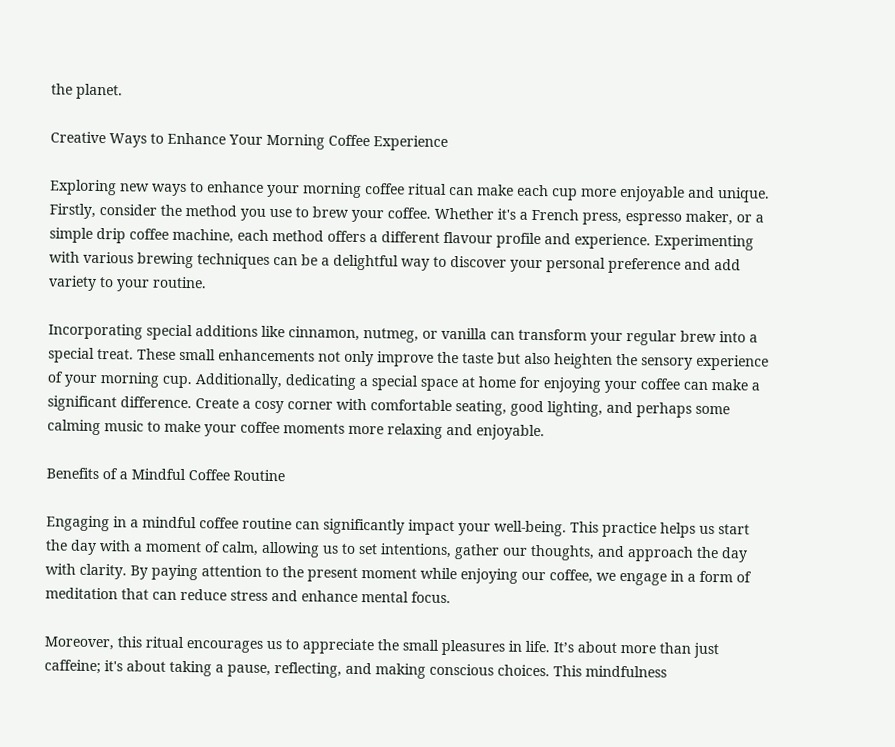the planet.

Creative Ways to Enhance Your Morning Coffee Experience

Exploring new ways to enhance your morning coffee ritual can make each cup more enjoyable and unique. Firstly, consider the method you use to brew your coffee. Whether it's a French press, espresso maker, or a simple drip coffee machine, each method offers a different flavour profile and experience. Experimenting with various brewing techniques can be a delightful way to discover your personal preference and add variety to your routine.

Incorporating special additions like cinnamon, nutmeg, or vanilla can transform your regular brew into a special treat. These small enhancements not only improve the taste but also heighten the sensory experience of your morning cup. Additionally, dedicating a special space at home for enjoying your coffee can make a significant difference. Create a cosy corner with comfortable seating, good lighting, and perhaps some calming music to make your coffee moments more relaxing and enjoyable.

Benefits of a Mindful Coffee Routine

Engaging in a mindful coffee routine can significantly impact your well-being. This practice helps us start the day with a moment of calm, allowing us to set intentions, gather our thoughts, and approach the day with clarity. By paying attention to the present moment while enjoying our coffee, we engage in a form of meditation that can reduce stress and enhance mental focus.

Moreover, this ritual encourages us to appreciate the small pleasures in life. It’s about more than just caffeine; it's about taking a pause, reflecting, and making conscious choices. This mindfulness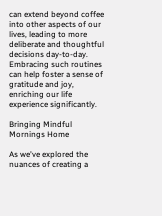can extend beyond coffee into other aspects of our lives, leading to more deliberate and thoughtful decisions day-to-day. Embracing such routines can help foster a sense of gratitude and joy, enriching our life experience significantly.

Bringing Mindful Mornings Home

As we've explored the nuances of creating a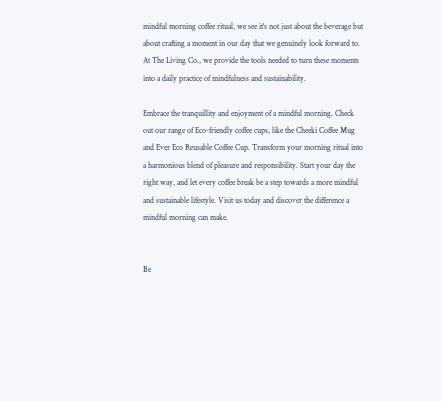mindful morning coffee ritual, we see it's not just about the beverage but about crafting a moment in our day that we genuinely look forward to. At The Living Co., we provide the tools needed to turn these moments into a daily practice of mindfulness and sustainability.

Embrace the tranquillity and enjoyment of a mindful morning. Check out our range of Eco-friendly coffee cups, like the Cheeki Coffee Mug and Ever Eco Reusable Coffee Cup. Transform your morning ritual into a harmonious blend of pleasure and responsibility. Start your day the right way, and let every coffee break be a step towards a more mindful and sustainable lifestyle. Visit us today and discover the difference a mindful morning can make.


Be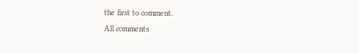the first to comment.
All comments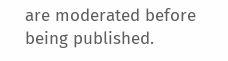are moderated before being published.